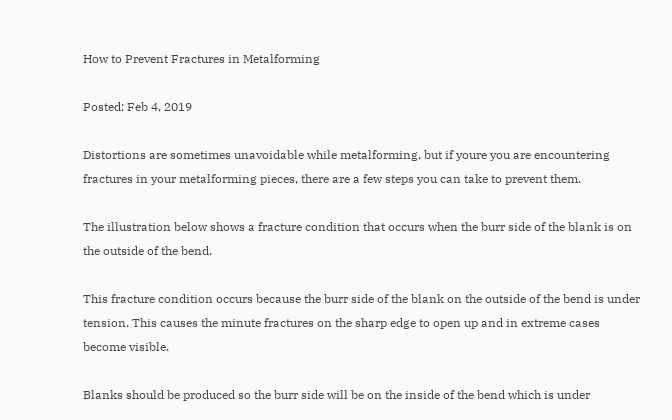How to Prevent Fractures in Metalforming

Posted: Feb 4, 2019

Distortions are sometimes unavoidable while metalforming, but if youre you are encountering fractures in your metalforming pieces, there are a few steps you can take to prevent them.

The illustration below shows a fracture condition that occurs when the burr side of the blank is on the outside of the bend.

This fracture condition occurs because the burr side of the blank on the outside of the bend is under tension. This causes the minute fractures on the sharp edge to open up and in extreme cases become visible.

Blanks should be produced so the burr side will be on the inside of the bend which is under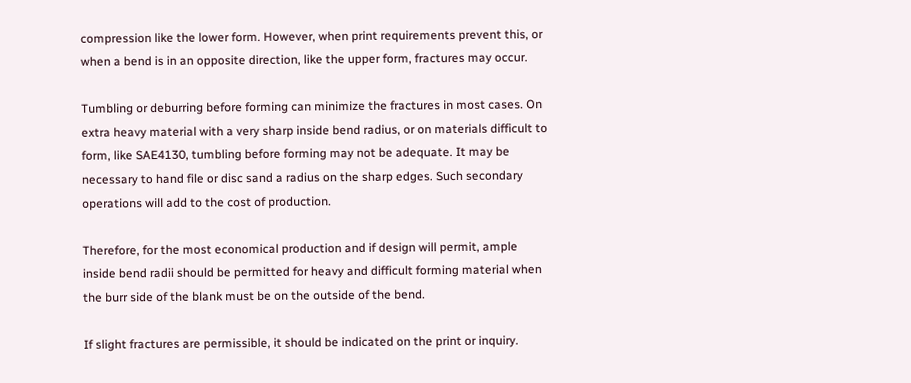compression like the lower form. However, when print requirements prevent this, or when a bend is in an opposite direction, like the upper form, fractures may occur.

Tumbling or deburring before forming can minimize the fractures in most cases. On extra heavy material with a very sharp inside bend radius, or on materials difficult to form, like SAE4130, tumbling before forming may not be adequate. It may be necessary to hand file or disc sand a radius on the sharp edges. Such secondary operations will add to the cost of production.

Therefore, for the most economical production and if design will permit, ample inside bend radii should be permitted for heavy and difficult forming material when the burr side of the blank must be on the outside of the bend.

If slight fractures are permissible, it should be indicated on the print or inquiry.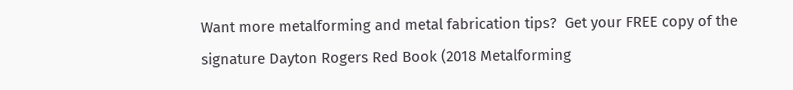Want more metalforming and metal fabrication tips?  Get your FREE copy of the signature Dayton Rogers Red Book (2018 Metalforming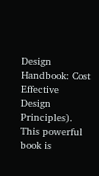Design Handbook: Cost Effective Design Principles). This powerful book is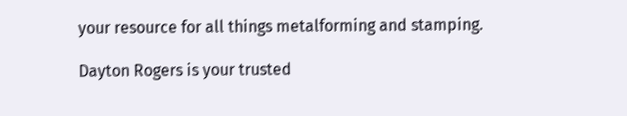your resource for all things metalforming and stamping.

Dayton Rogers is your trusted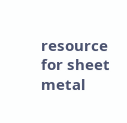resource for sheet metal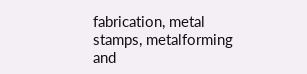fabrication, metal stamps, metalforming and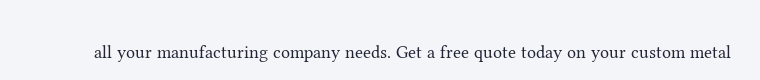all your manufacturing company needs. Get a free quote today on your custom metal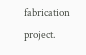fabrication project.